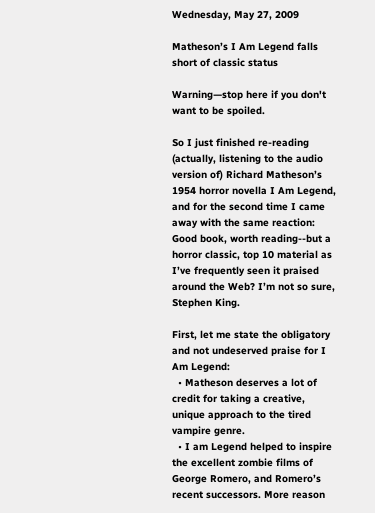Wednesday, May 27, 2009

Matheson’s I Am Legend falls short of classic status

Warning—stop here if you don't want to be spoiled.

So I just finished re-reading (actually, listening to the audio version of) Richard Matheson’s 1954 horror novella I Am Legend, and for the second time I came away with the same reaction: Good book, worth reading--but a horror classic, top 10 material as I’ve frequently seen it praised around the Web? I’m not so sure, Stephen King.

First, let me state the obligatory and not undeserved praise for I Am Legend:
  • Matheson deserves a lot of credit for taking a creative, unique approach to the tired vampire genre.
  • I am Legend helped to inspire the excellent zombie films of George Romero, and Romero’s recent successors. More reason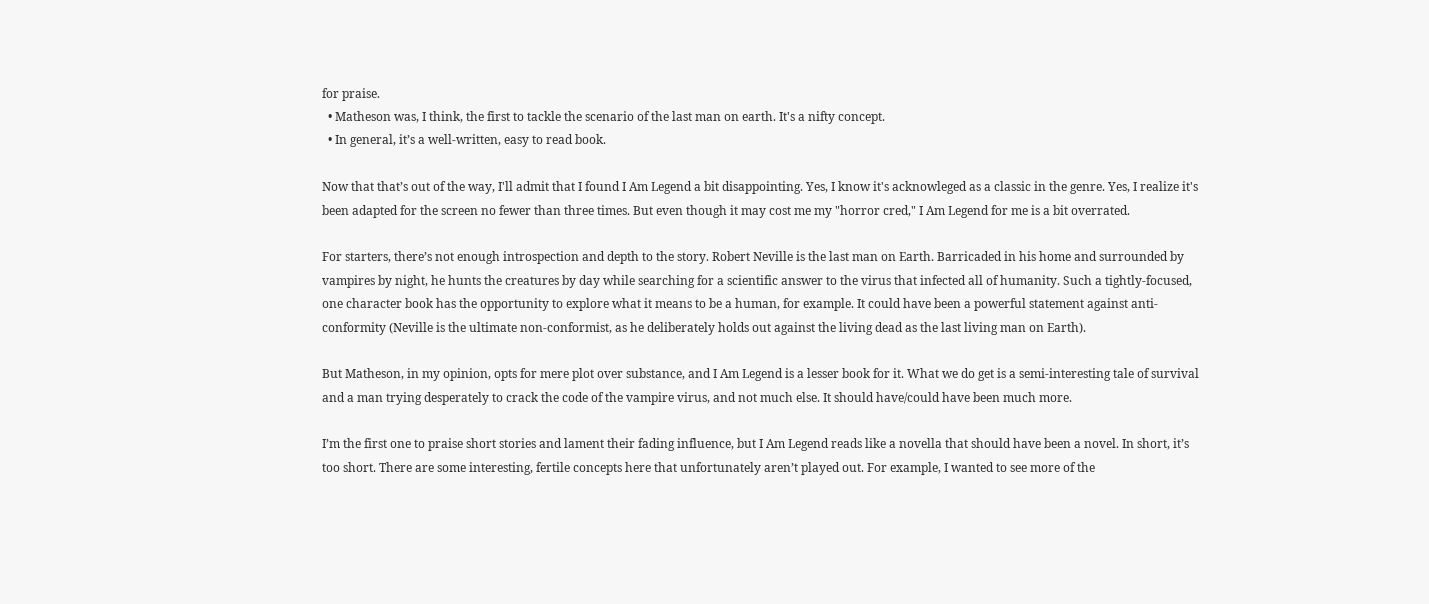for praise.
  • Matheson was, I think, the first to tackle the scenario of the last man on earth. It's a nifty concept.
  • In general, it’s a well-written, easy to read book.

Now that that’s out of the way, I'll admit that I found I Am Legend a bit disappointing. Yes, I know it's acknowleged as a classic in the genre. Yes, I realize it's been adapted for the screen no fewer than three times. But even though it may cost me my "horror cred," I Am Legend for me is a bit overrated.

For starters, there’s not enough introspection and depth to the story. Robert Neville is the last man on Earth. Barricaded in his home and surrounded by vampires by night, he hunts the creatures by day while searching for a scientific answer to the virus that infected all of humanity. Such a tightly-focused, one character book has the opportunity to explore what it means to be a human, for example. It could have been a powerful statement against anti-conformity (Neville is the ultimate non-conformist, as he deliberately holds out against the living dead as the last living man on Earth).

But Matheson, in my opinion, opts for mere plot over substance, and I Am Legend is a lesser book for it. What we do get is a semi-interesting tale of survival and a man trying desperately to crack the code of the vampire virus, and not much else. It should have/could have been much more.

I’m the first one to praise short stories and lament their fading influence, but I Am Legend reads like a novella that should have been a novel. In short, it’s too short. There are some interesting, fertile concepts here that unfortunately aren’t played out. For example, I wanted to see more of the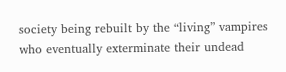society being rebuilt by the “living” vampires who eventually exterminate their undead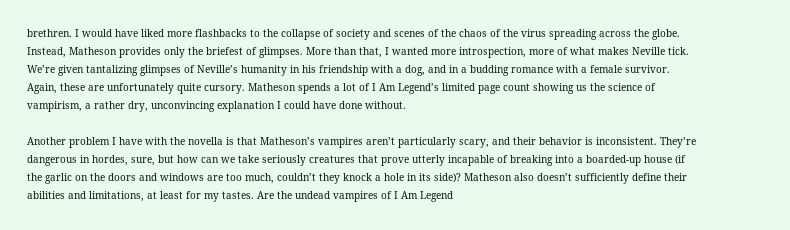brethren. I would have liked more flashbacks to the collapse of society and scenes of the chaos of the virus spreading across the globe. Instead, Matheson provides only the briefest of glimpses. More than that, I wanted more introspection, more of what makes Neville tick. We’re given tantalizing glimpses of Neville’s humanity in his friendship with a dog, and in a budding romance with a female survivor. Again, these are unfortunately quite cursory. Matheson spends a lot of I Am Legend’s limited page count showing us the science of vampirism, a rather dry, unconvincing explanation I could have done without.

Another problem I have with the novella is that Matheson’s vampires aren’t particularly scary, and their behavior is inconsistent. They’re dangerous in hordes, sure, but how can we take seriously creatures that prove utterly incapable of breaking into a boarded-up house (if the garlic on the doors and windows are too much, couldn’t they knock a hole in its side)? Matheson also doesn’t sufficiently define their abilities and limitations, at least for my tastes. Are the undead vampires of I Am Legend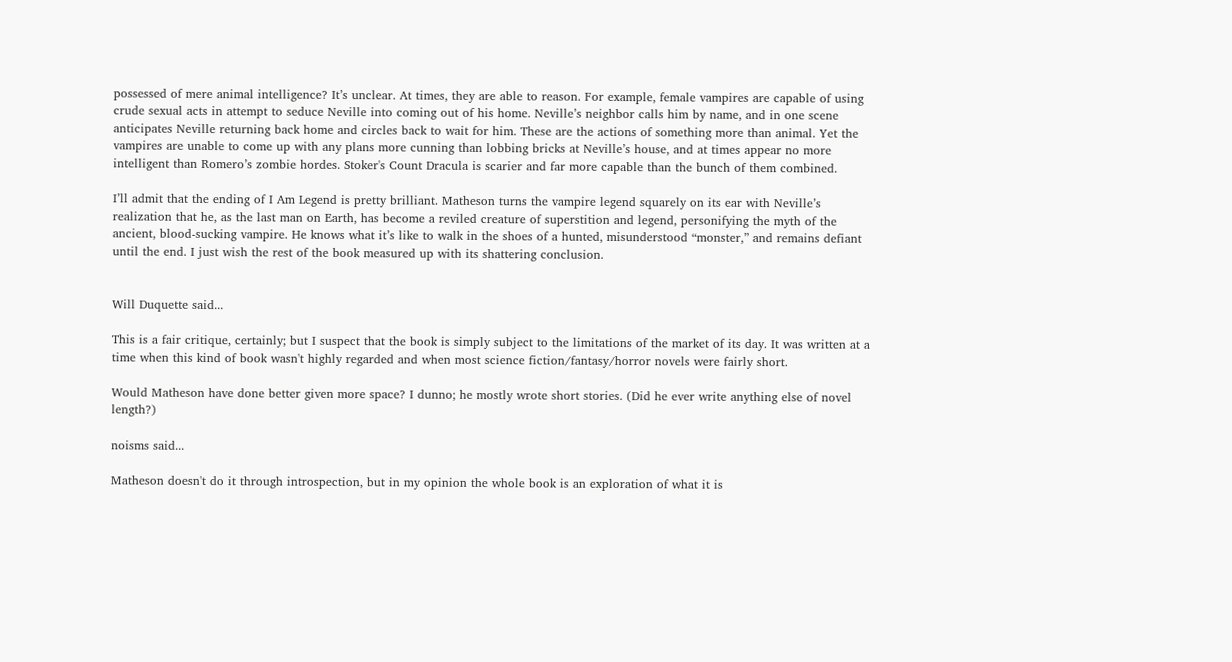possessed of mere animal intelligence? It’s unclear. At times, they are able to reason. For example, female vampires are capable of using crude sexual acts in attempt to seduce Neville into coming out of his home. Neville’s neighbor calls him by name, and in one scene anticipates Neville returning back home and circles back to wait for him. These are the actions of something more than animal. Yet the vampires are unable to come up with any plans more cunning than lobbing bricks at Neville’s house, and at times appear no more intelligent than Romero’s zombie hordes. Stoker's Count Dracula is scarier and far more capable than the bunch of them combined.

I’ll admit that the ending of I Am Legend is pretty brilliant. Matheson turns the vampire legend squarely on its ear with Neville’s realization that he, as the last man on Earth, has become a reviled creature of superstition and legend, personifying the myth of the ancient, blood-sucking vampire. He knows what it’s like to walk in the shoes of a hunted, misunderstood “monster,” and remains defiant until the end. I just wish the rest of the book measured up with its shattering conclusion.


Will Duquette said...

This is a fair critique, certainly; but I suspect that the book is simply subject to the limitations of the market of its day. It was written at a time when this kind of book wasn't highly regarded and when most science fiction/fantasy/horror novels were fairly short.

Would Matheson have done better given more space? I dunno; he mostly wrote short stories. (Did he ever write anything else of novel length?)

noisms said...

Matheson doesn't do it through introspection, but in my opinion the whole book is an exploration of what it is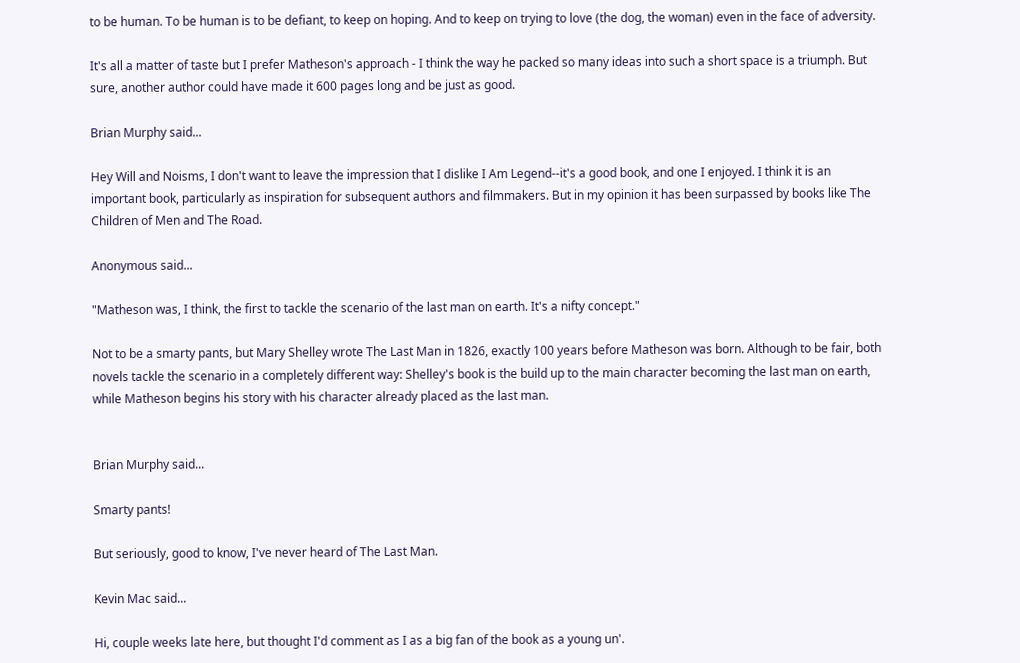to be human. To be human is to be defiant, to keep on hoping. And to keep on trying to love (the dog, the woman) even in the face of adversity.

It's all a matter of taste but I prefer Matheson's approach - I think the way he packed so many ideas into such a short space is a triumph. But sure, another author could have made it 600 pages long and be just as good.

Brian Murphy said...

Hey Will and Noisms, I don't want to leave the impression that I dislike I Am Legend--it's a good book, and one I enjoyed. I think it is an important book, particularly as inspiration for subsequent authors and filmmakers. But in my opinion it has been surpassed by books like The Children of Men and The Road.

Anonymous said...

"Matheson was, I think, the first to tackle the scenario of the last man on earth. It's a nifty concept."

Not to be a smarty pants, but Mary Shelley wrote The Last Man in 1826, exactly 100 years before Matheson was born. Although to be fair, both novels tackle the scenario in a completely different way: Shelley's book is the build up to the main character becoming the last man on earth, while Matheson begins his story with his character already placed as the last man.


Brian Murphy said...

Smarty pants!

But seriously, good to know, I've never heard of The Last Man.

Kevin Mac said...

Hi, couple weeks late here, but thought I'd comment as I as a big fan of the book as a young un'.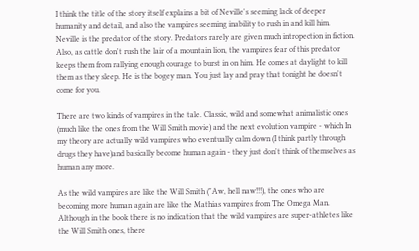I think the title of the story itself explains a bit of Neville's seeming lack of deeper humanity and detail, and also the vampires seeming inability to rush in and kill him. Neville is the predator of the story. Predators rarely are given much intropection in fiction. Also, as cattle don't rush the lair of a mountain lion, the vampires fear of this predator keeps them from rallying enough courage to burst in on him. He comes at daylight to kill them as they sleep. He is the bogey man. You just lay and pray that tonight he doesn't come for you.

There are two kinds of vampires in the tale. Classic, wild and somewhat animalistic ones (much like the ones from the Will Smith movie) and the next evolution vampire - which In my theory are actually wild vampires who eventually calm down (I think partly through drugs they have)and basically become human again - they just don't think of themselves as human any more.

As the wild vampires are like the Will Smith ("Aw, hell naw!!!), the ones who are becoming more human again are like the Mathias vampires from The Omega Man. Although in the book there is no indication that the wild vampires are super-athletes like the Will Smith ones, there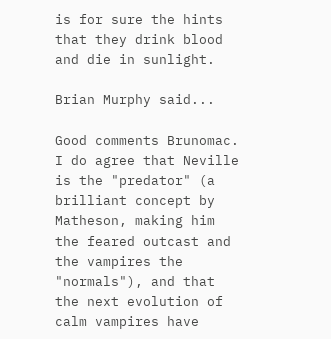is for sure the hints that they drink blood and die in sunlight.

Brian Murphy said...

Good comments Brunomac. I do agree that Neville is the "predator" (a brilliant concept by Matheson, making him the feared outcast and the vampires the "normals"), and that the next evolution of calm vampires have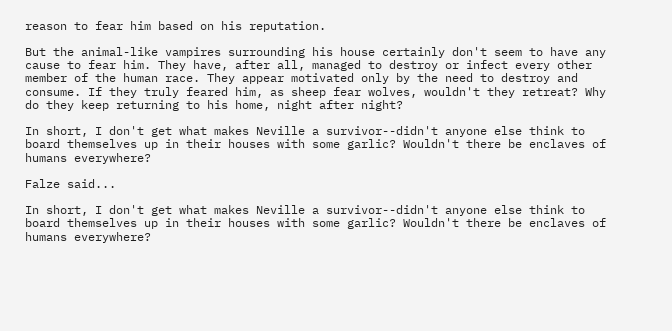reason to fear him based on his reputation.

But the animal-like vampires surrounding his house certainly don't seem to have any cause to fear him. They have, after all, managed to destroy or infect every other member of the human race. They appear motivated only by the need to destroy and consume. If they truly feared him, as sheep fear wolves, wouldn't they retreat? Why do they keep returning to his home, night after night?

In short, I don't get what makes Neville a survivor--didn't anyone else think to board themselves up in their houses with some garlic? Wouldn't there be enclaves of humans everywhere?

Falze said...

In short, I don't get what makes Neville a survivor--didn't anyone else think to board themselves up in their houses with some garlic? Wouldn't there be enclaves of humans everywhere?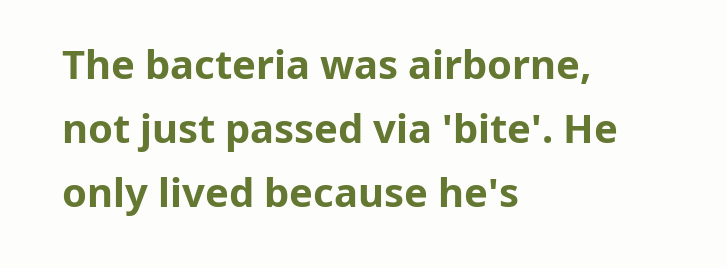The bacteria was airborne, not just passed via 'bite'. He only lived because he's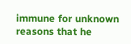immune for unknown reasons that he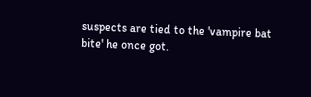suspects are tied to the 'vampire bat bite' he once got.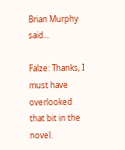Brian Murphy said...

Falze: Thanks, I must have overlooked that bit in the novel.